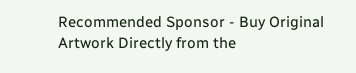Recommended Sponsor - Buy Original Artwork Directly from the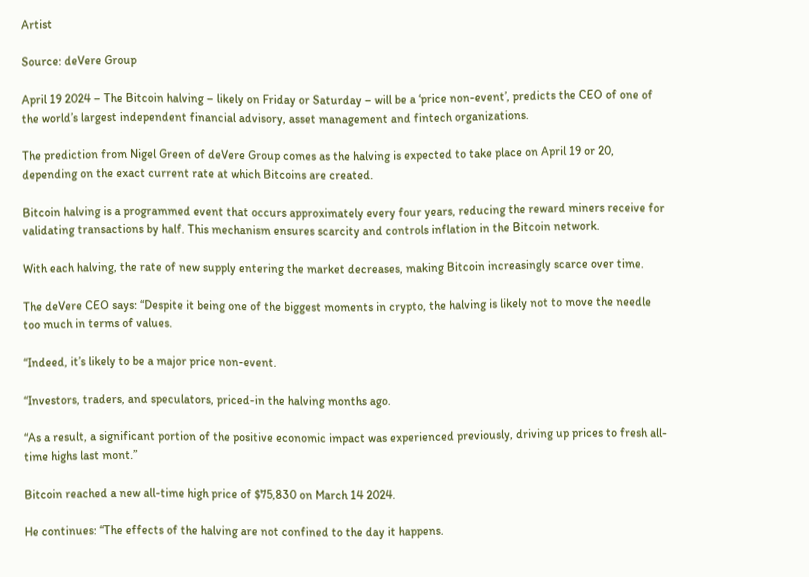Artist

Source: deVere Group

April 19 2024 – The Bitcoin halving – likely on Friday or Saturday – will be a ‘price non-event’, predicts the CEO of one of the world’s largest independent financial advisory, asset management and fintech organizations.

The prediction from Nigel Green of deVere Group comes as the halving is expected to take place on April 19 or 20, depending on the exact current rate at which Bitcoins are created.

Bitcoin halving is a programmed event that occurs approximately every four years, reducing the reward miners receive for validating transactions by half. This mechanism ensures scarcity and controls inflation in the Bitcoin network.

With each halving, the rate of new supply entering the market decreases, making Bitcoin increasingly scarce over time.

The deVere CEO says: “Despite it being one of the biggest moments in crypto, the halving is likely not to move the needle too much in terms of values.

“Indeed, it’s likely to be a major price non-event.

“Investors, traders, and speculators, priced-in the halving months ago.

“As a result, a significant portion of the positive economic impact was experienced previously, driving up prices to fresh all-time highs last mont.”

Bitcoin reached a new all-time high price of $75,830 on March 14 2024.

He continues: “The effects of the halving are not confined to the day it happens.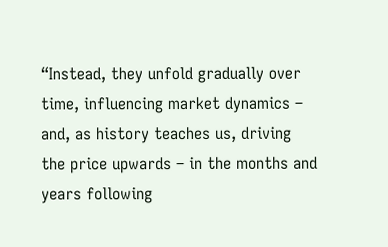“Instead, they unfold gradually over time, influencing market dynamics – and, as history teaches us, driving the price upwards – in the months and years following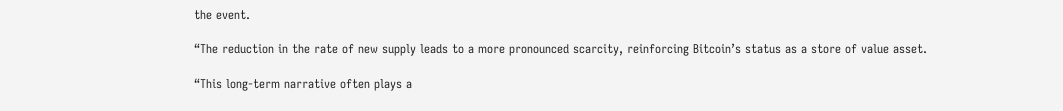the event.

“The reduction in the rate of new supply leads to a more pronounced scarcity, reinforcing Bitcoin’s status as a store of value asset.

“This long-term narrative often plays a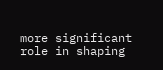more significant role in shaping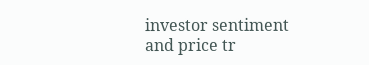investor sentiment and price tr